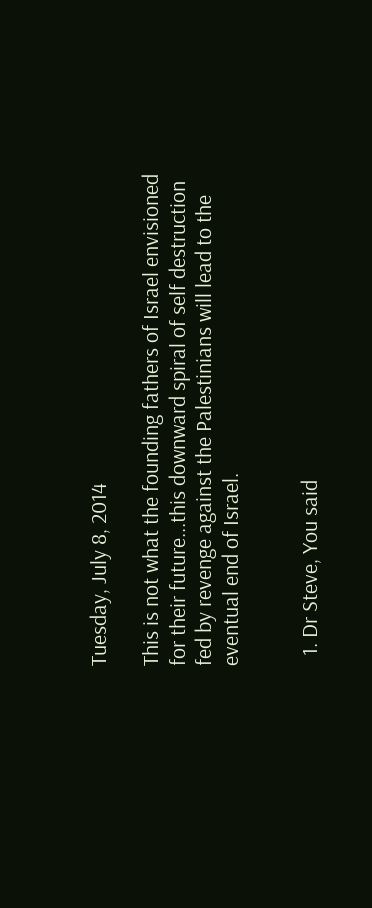Tuesday, July 8, 2014

This is not what the founding fathers of Israel envisioned for their future...this downward spiral of self destruction fed by revenge against the Palestinians will lead to the eventual end of Israel.


  1. Dr Steve, You said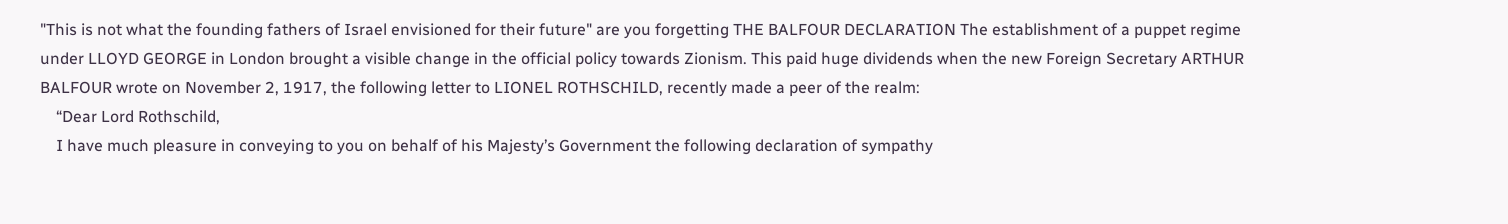"This is not what the founding fathers of Israel envisioned for their future" are you forgetting THE BALFOUR DECLARATION The establishment of a puppet regime under LLOYD GEORGE in London brought a visible change in the official policy towards Zionism. This paid huge dividends when the new Foreign Secretary ARTHUR BALFOUR wrote on November 2, 1917, the following letter to LIONEL ROTHSCHILD, recently made a peer of the realm:
    “Dear Lord Rothschild,
    I have much pleasure in conveying to you on behalf of his Majesty’s Government the following declaration of sympathy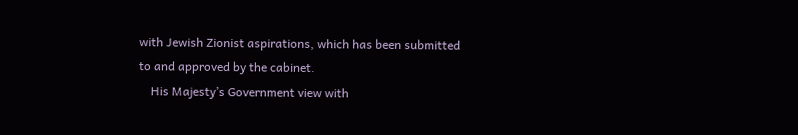with Jewish Zionist aspirations, which has been submitted to and approved by the cabinet.
    His Majesty’s Government view with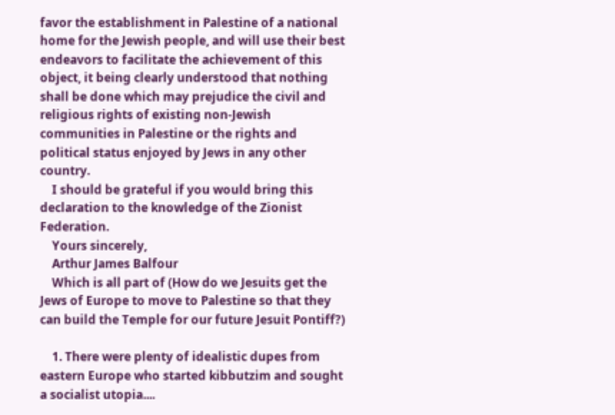favor the establishment in Palestine of a national home for the Jewish people, and will use their best endeavors to facilitate the achievement of this object, it being clearly understood that nothing shall be done which may prejudice the civil and religious rights of existing non-Jewish communities in Palestine or the rights and political status enjoyed by Jews in any other country.
    I should be grateful if you would bring this declaration to the knowledge of the Zionist Federation.
    Yours sincerely,
    Arthur James Balfour
    Which is all part of (How do we Jesuits get the Jews of Europe to move to Palestine so that they can build the Temple for our future Jesuit Pontiff?)

    1. There were plenty of idealistic dupes from eastern Europe who started kibbutzim and sought a socialist utopia....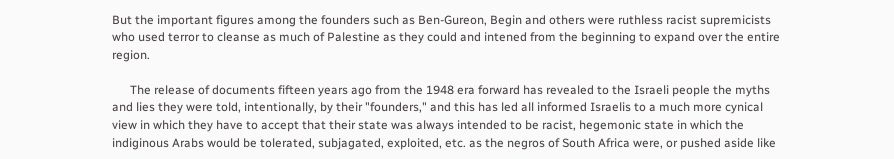But the important figures among the founders such as Ben-Gureon, Begin and others were ruthless racist supremicists who used terror to cleanse as much of Palestine as they could and intened from the beginning to expand over the entire region.

      The release of documents fifteen years ago from the 1948 era forward has revealed to the Israeli people the myths and lies they were told, intentionally, by their "founders," and this has led all informed Israelis to a much more cynical view in which they have to accept that their state was always intended to be racist, hegemonic state in which the indiginous Arabs would be tolerated, subjagated, exploited, etc. as the negros of South Africa were, or pushed aside like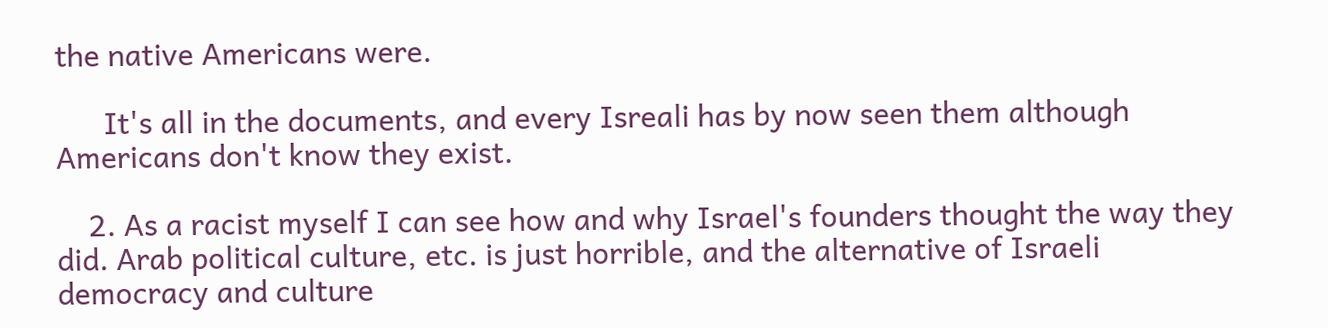the native Americans were.

      It's all in the documents, and every Isreali has by now seen them although Americans don't know they exist.

    2. As a racist myself I can see how and why Israel's founders thought the way they did. Arab political culture, etc. is just horrible, and the alternative of Israeli democracy and culture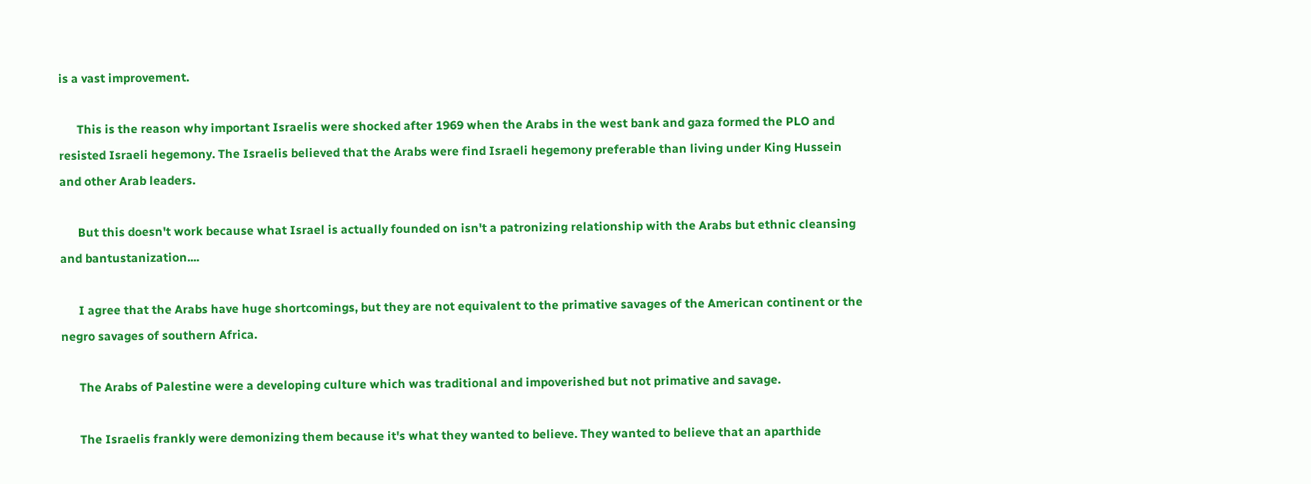is a vast improvement.

      This is the reason why important Israelis were shocked after 1969 when the Arabs in the west bank and gaza formed the PLO and resisted Israeli hegemony. The Israelis believed that the Arabs were find Israeli hegemony preferable than living under King Hussein and other Arab leaders.

      But this doesn't work because what Israel is actually founded on isn't a patronizing relationship with the Arabs but ethnic cleansing and bantustanization....

      I agree that the Arabs have huge shortcomings, but they are not equivalent to the primative savages of the American continent or the negro savages of southern Africa.

      The Arabs of Palestine were a developing culture which was traditional and impoverished but not primative and savage.

      The Israelis frankly were demonizing them because it's what they wanted to believe. They wanted to believe that an aparthide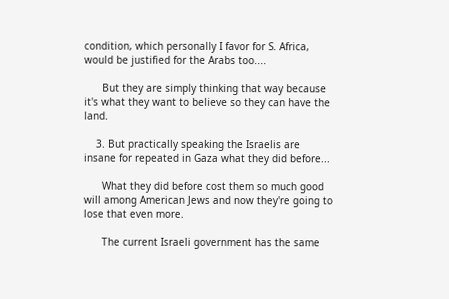condition, which personally I favor for S. Africa, would be justified for the Arabs too....

      But they are simply thinking that way because it's what they want to believe so they can have the land.

    3. But practically speaking the Israelis are insane for repeated in Gaza what they did before...

      What they did before cost them so much good will among American Jews and now they're going to lose that even more.

      The current Israeli government has the same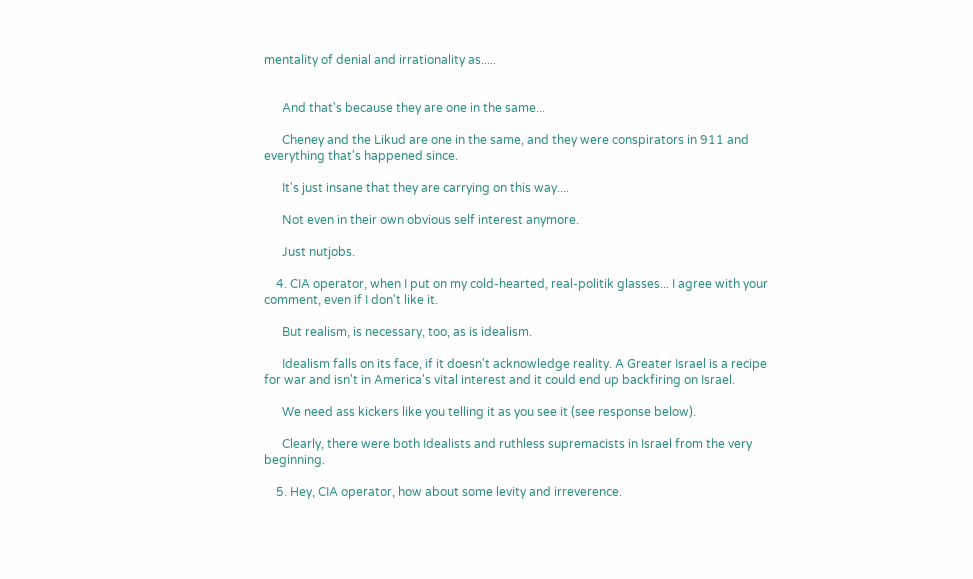mentality of denial and irrationality as.....


      And that's because they are one in the same...

      Cheney and the Likud are one in the same, and they were conspirators in 911 and everything that's happened since.

      It's just insane that they are carrying on this way....

      Not even in their own obvious self interest anymore.

      Just nutjobs.

    4. CIA operator, when I put on my cold-hearted, real-politik glasses... I agree with your comment, even if I don't like it.

      But realism, is necessary, too, as is idealism.

      Idealism falls on its face, if it doesn't acknowledge reality. A Greater Israel is a recipe for war and isn't in America's vital interest and it could end up backfiring on Israel.

      We need ass kickers like you telling it as you see it (see response below).

      Clearly, there were both Idealists and ruthless supremacists in Israel from the very beginning.

    5. Hey, CIA operator, how about some levity and irreverence.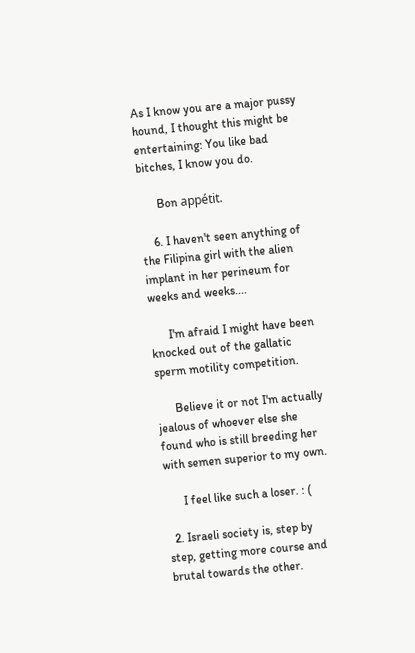As I know you are a major pussy hound, I thought this might be entertaining: You like bad bitches, I know you do.

      Bon appétit.

    6. I haven't seen anything of the Filipina girl with the alien implant in her perineum for weeks and weeks....

      I'm afraid I might have been knocked out of the gallatic sperm motility competition.

      Believe it or not I'm actually jealous of whoever else she found who is still breeding her with semen superior to my own.

      I feel like such a loser. : (

  2. Israeli society is, step by step, getting more course and brutal towards the other.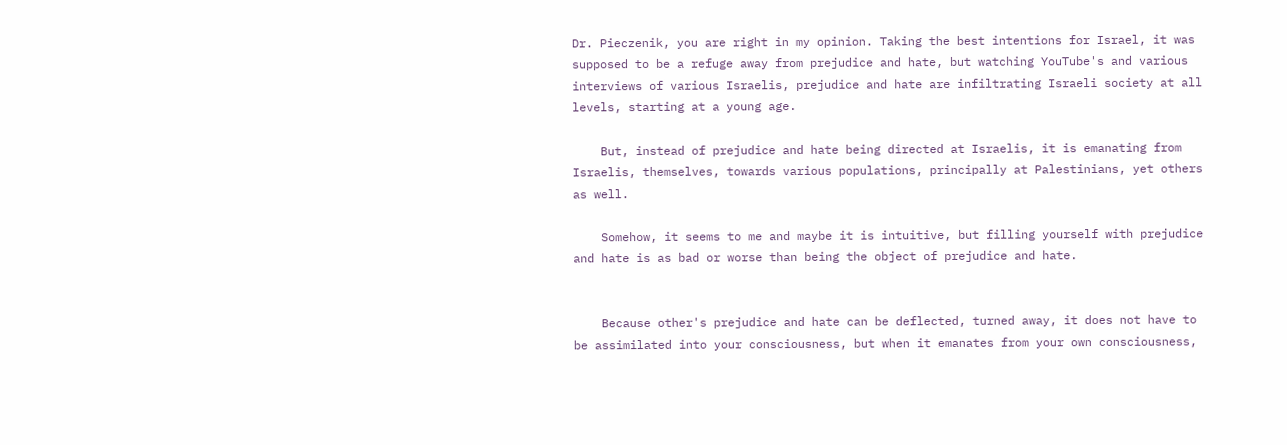Dr. Pieczenik, you are right in my opinion. Taking the best intentions for Israel, it was supposed to be a refuge away from prejudice and hate, but watching YouTube's and various interviews of various Israelis, prejudice and hate are infiltrating Israeli society at all levels, starting at a young age.

    But, instead of prejudice and hate being directed at Israelis, it is emanating from Israelis, themselves, towards various populations, principally at Palestinians, yet others as well.

    Somehow, it seems to me and maybe it is intuitive, but filling yourself with prejudice and hate is as bad or worse than being the object of prejudice and hate.


    Because other's prejudice and hate can be deflected, turned away, it does not have to be assimilated into your consciousness, but when it emanates from your own consciousness,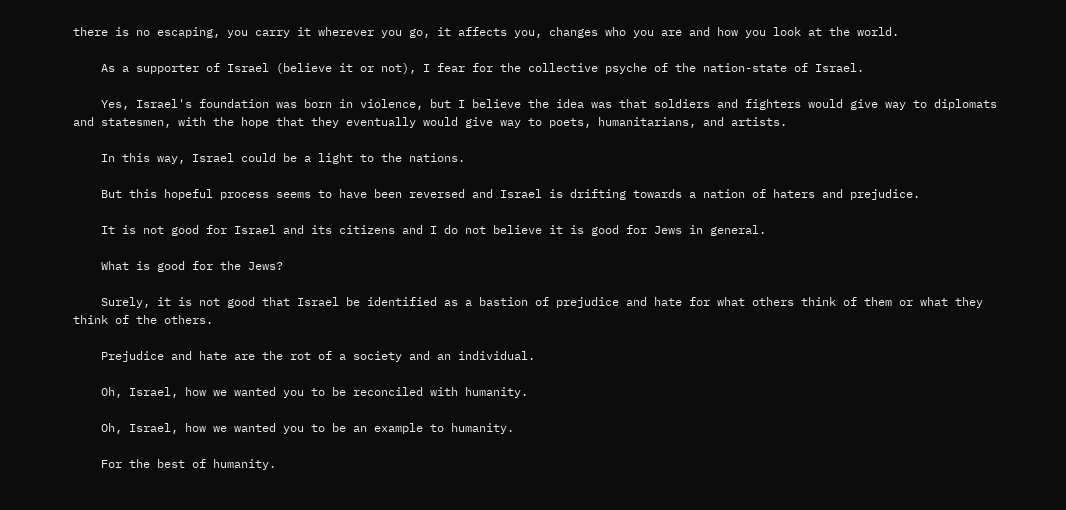there is no escaping, you carry it wherever you go, it affects you, changes who you are and how you look at the world.

    As a supporter of Israel (believe it or not), I fear for the collective psyche of the nation-state of Israel.

    Yes, Israel's foundation was born in violence, but I believe the idea was that soldiers and fighters would give way to diplomats and statesmen, with the hope that they eventually would give way to poets, humanitarians, and artists.

    In this way, Israel could be a light to the nations.

    But this hopeful process seems to have been reversed and Israel is drifting towards a nation of haters and prejudice.

    It is not good for Israel and its citizens and I do not believe it is good for Jews in general.

    What is good for the Jews?

    Surely, it is not good that Israel be identified as a bastion of prejudice and hate for what others think of them or what they think of the others.

    Prejudice and hate are the rot of a society and an individual.

    Oh, Israel, how we wanted you to be reconciled with humanity.

    Oh, Israel, how we wanted you to be an example to humanity.

    For the best of humanity.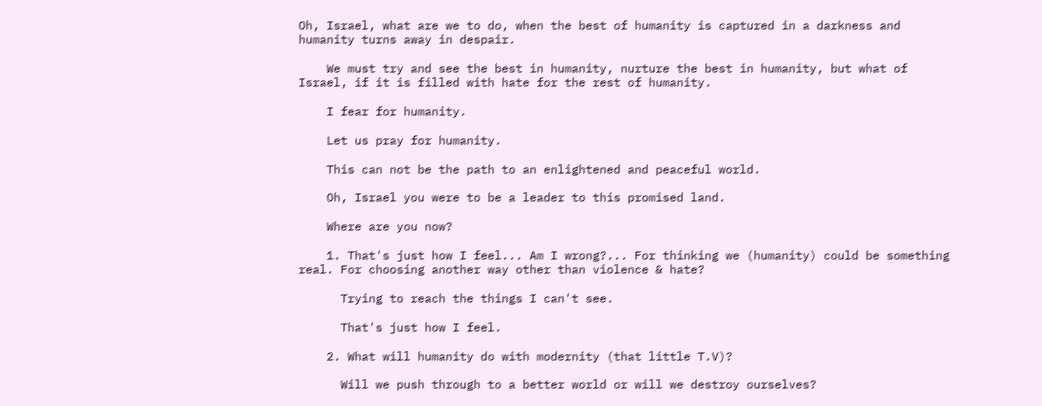Oh, Israel, what are we to do, when the best of humanity is captured in a darkness and humanity turns away in despair.

    We must try and see the best in humanity, nurture the best in humanity, but what of Israel, if it is filled with hate for the rest of humanity.

    I fear for humanity.

    Let us pray for humanity.

    This can not be the path to an enlightened and peaceful world.

    Oh, Israel you were to be a leader to this promised land.

    Where are you now?

    1. That's just how I feel... Am I wrong?... For thinking we (humanity) could be something real. For choosing another way other than violence & hate?

      Trying to reach the things I can't see.

      That's just how I feel.

    2. What will humanity do with modernity (that little T.V)?

      Will we push through to a better world or will we destroy ourselves?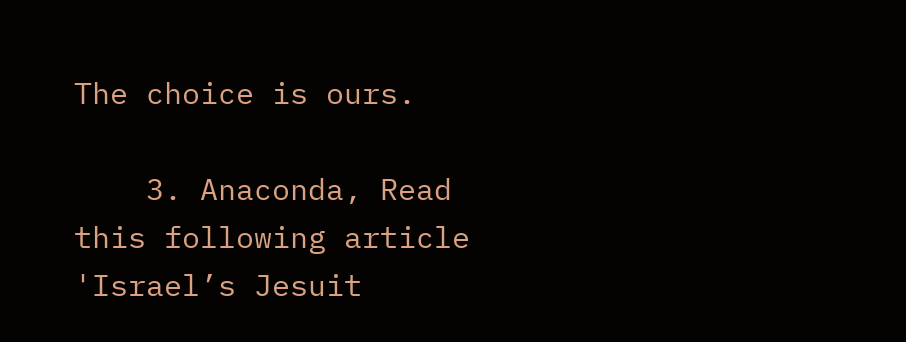The choice is ours.

    3. Anaconda, Read this following article 'Israel’s Jesuit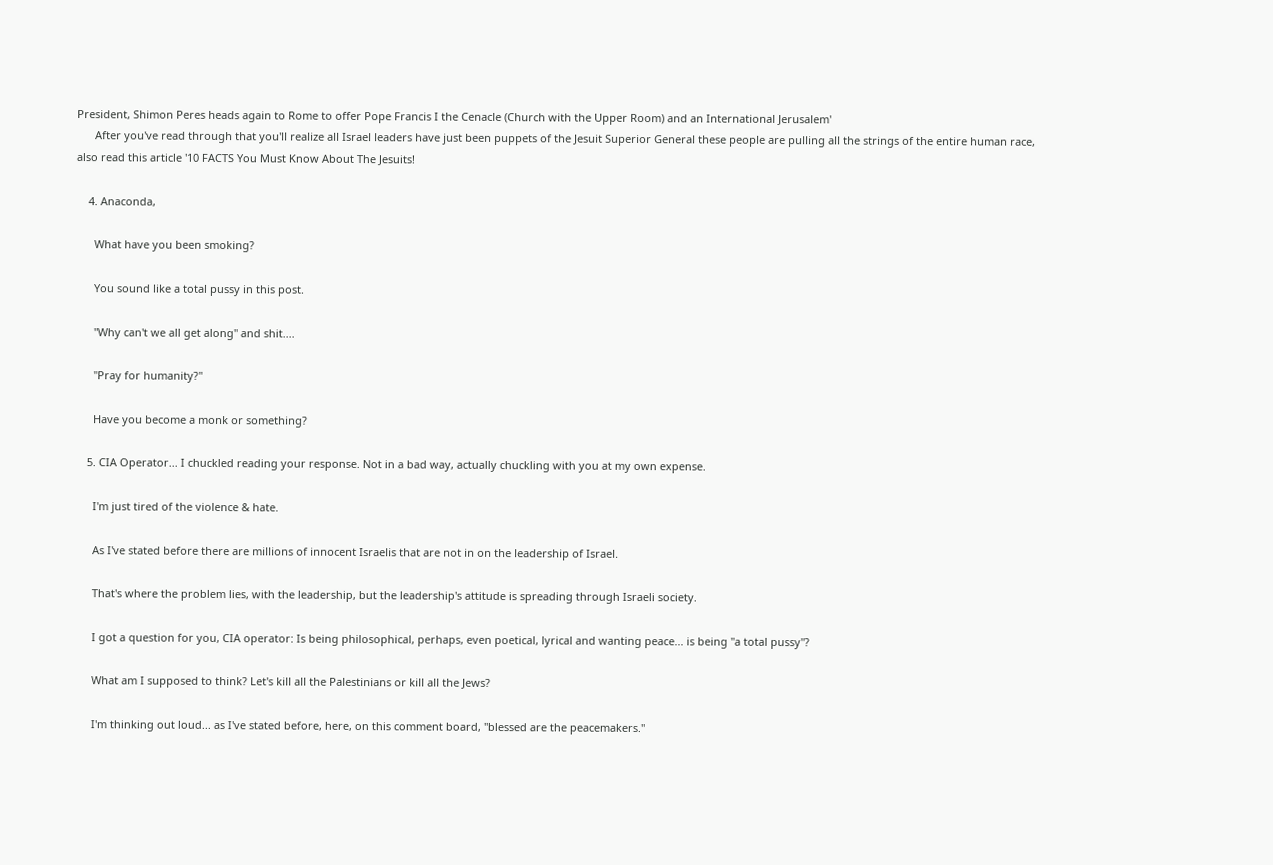President, Shimon Peres heads again to Rome to offer Pope Francis I the Cenacle (Church with the Upper Room) and an International Jerusalem'
      After you've read through that you'll realize all Israel leaders have just been puppets of the Jesuit Superior General these people are pulling all the strings of the entire human race, also read this article '10 FACTS You Must Know About The Jesuits!

    4. Anaconda,

      What have you been smoking?

      You sound like a total pussy in this post.

      "Why can't we all get along" and shit....

      "Pray for humanity?"

      Have you become a monk or something?

    5. CIA Operator... I chuckled reading your response. Not in a bad way, actually chuckling with you at my own expense.

      I'm just tired of the violence & hate.

      As I've stated before there are millions of innocent Israelis that are not in on the leadership of Israel.

      That's where the problem lies, with the leadership, but the leadership's attitude is spreading through Israeli society.

      I got a question for you, CIA operator: Is being philosophical, perhaps, even poetical, lyrical and wanting peace... is being "a total pussy"?

      What am I supposed to think? Let's kill all the Palestinians or kill all the Jews?

      I'm thinking out loud... as I've stated before, here, on this comment board, "blessed are the peacemakers."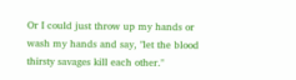Or I could just throw up my hands or wash my hands and say, "let the blood thirsty savages kill each other."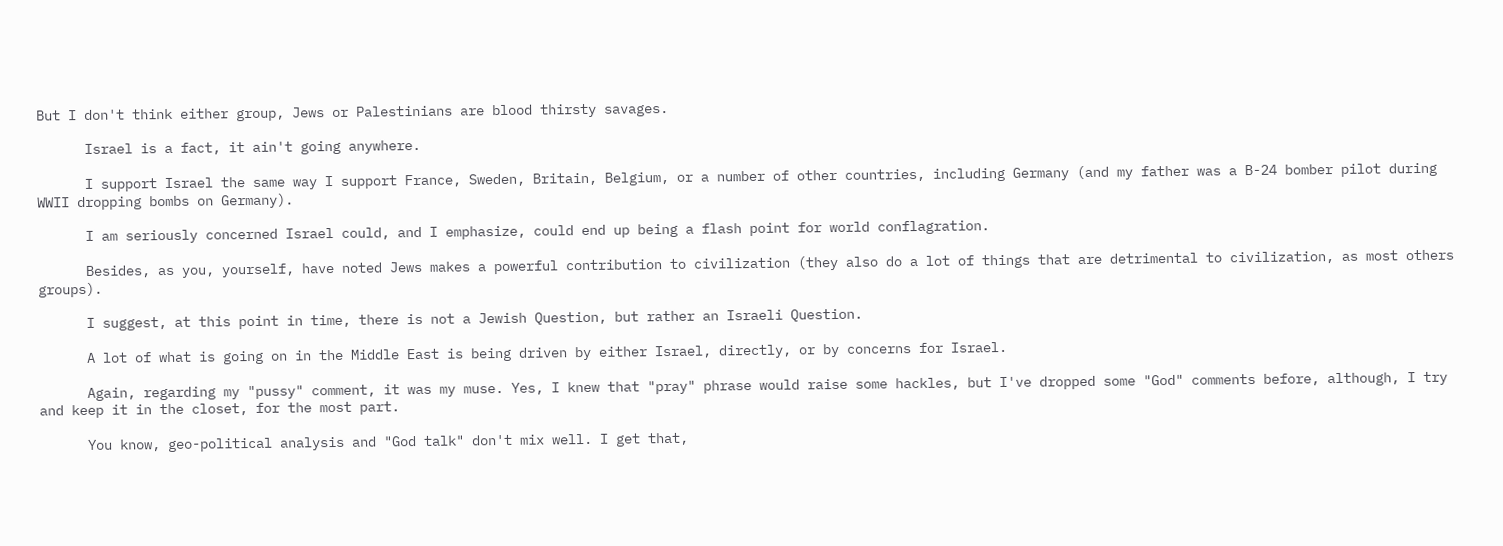But I don't think either group, Jews or Palestinians are blood thirsty savages.

      Israel is a fact, it ain't going anywhere.

      I support Israel the same way I support France, Sweden, Britain, Belgium, or a number of other countries, including Germany (and my father was a B-24 bomber pilot during WWII dropping bombs on Germany).

      I am seriously concerned Israel could, and I emphasize, could end up being a flash point for world conflagration.

      Besides, as you, yourself, have noted Jews makes a powerful contribution to civilization (they also do a lot of things that are detrimental to civilization, as most others groups).

      I suggest, at this point in time, there is not a Jewish Question, but rather an Israeli Question.

      A lot of what is going on in the Middle East is being driven by either Israel, directly, or by concerns for Israel.

      Again, regarding my "pussy" comment, it was my muse. Yes, I knew that "pray" phrase would raise some hackles, but I've dropped some "God" comments before, although, I try and keep it in the closet, for the most part.

      You know, geo-political analysis and "God talk" don't mix well. I get that,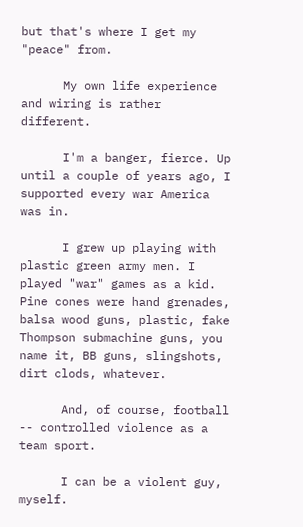but that's where I get my "peace" from.

      My own life experience and wiring is rather different.

      I'm a banger, fierce. Up until a couple of years ago, I supported every war America was in.

      I grew up playing with plastic green army men. I played "war" games as a kid. Pine cones were hand grenades, balsa wood guns, plastic, fake Thompson submachine guns, you name it, BB guns, slingshots, dirt clods, whatever.

      And, of course, football -- controlled violence as a team sport.

      I can be a violent guy, myself.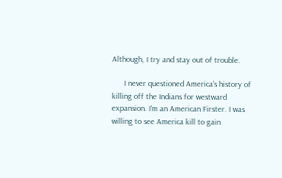Although, I try and stay out of trouble.

      I never questioned America's history of killing off the Indians for westward expansion. I'm an American Firster. I was willing to see America kill to gain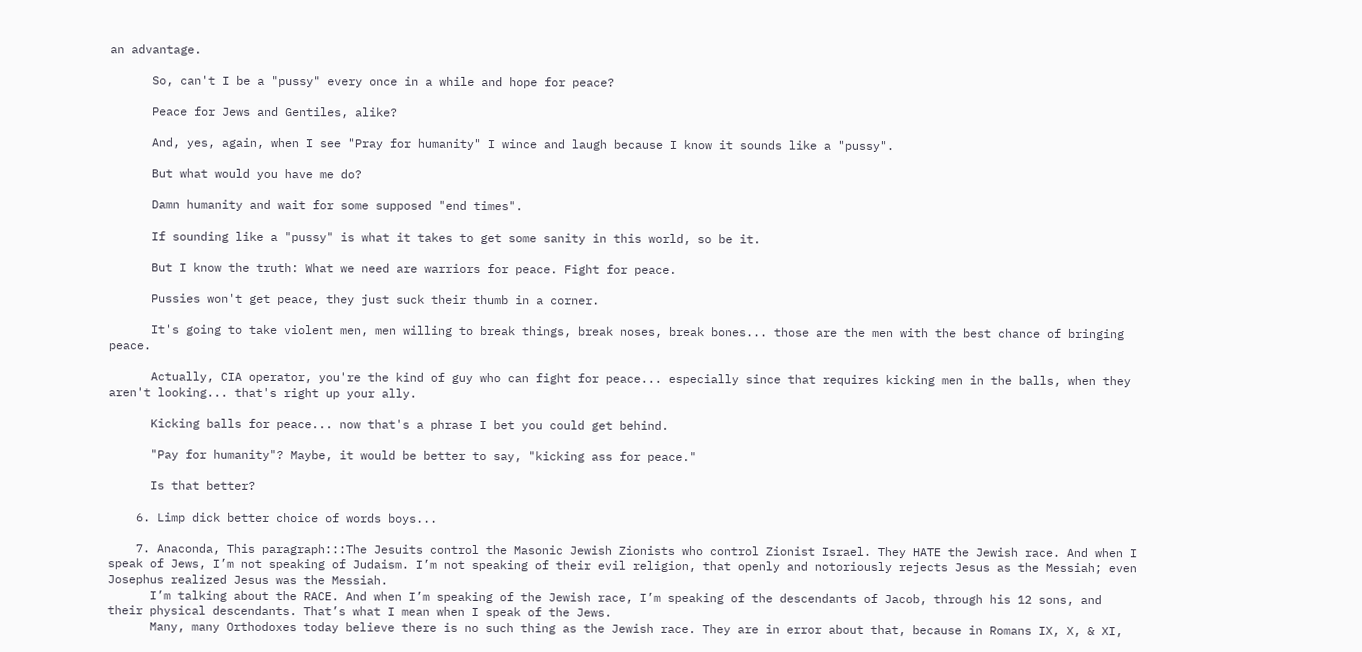an advantage.

      So, can't I be a "pussy" every once in a while and hope for peace?

      Peace for Jews and Gentiles, alike?

      And, yes, again, when I see "Pray for humanity" I wince and laugh because I know it sounds like a "pussy".

      But what would you have me do?

      Damn humanity and wait for some supposed "end times".

      If sounding like a "pussy" is what it takes to get some sanity in this world, so be it.

      But I know the truth: What we need are warriors for peace. Fight for peace.

      Pussies won't get peace, they just suck their thumb in a corner.

      It's going to take violent men, men willing to break things, break noses, break bones... those are the men with the best chance of bringing peace.

      Actually, CIA operator, you're the kind of guy who can fight for peace... especially since that requires kicking men in the balls, when they aren't looking... that's right up your ally.

      Kicking balls for peace... now that's a phrase I bet you could get behind.

      "Pay for humanity"? Maybe, it would be better to say, "kicking ass for peace."

      Is that better?

    6. Limp dick better choice of words boys...

    7. Anaconda, This paragraph:::The Jesuits control the Masonic Jewish Zionists who control Zionist Israel. They HATE the Jewish race. And when I speak of Jews, I’m not speaking of Judaism. I’m not speaking of their evil religion, that openly and notoriously rejects Jesus as the Messiah; even Josephus realized Jesus was the Messiah.
      I’m talking about the RACE. And when I’m speaking of the Jewish race, I’m speaking of the descendants of Jacob, through his 12 sons, and their physical descendants. That’s what I mean when I speak of the Jews.
      Many, many Orthodoxes today believe there is no such thing as the Jewish race. They are in error about that, because in Romans IX, X, & XI,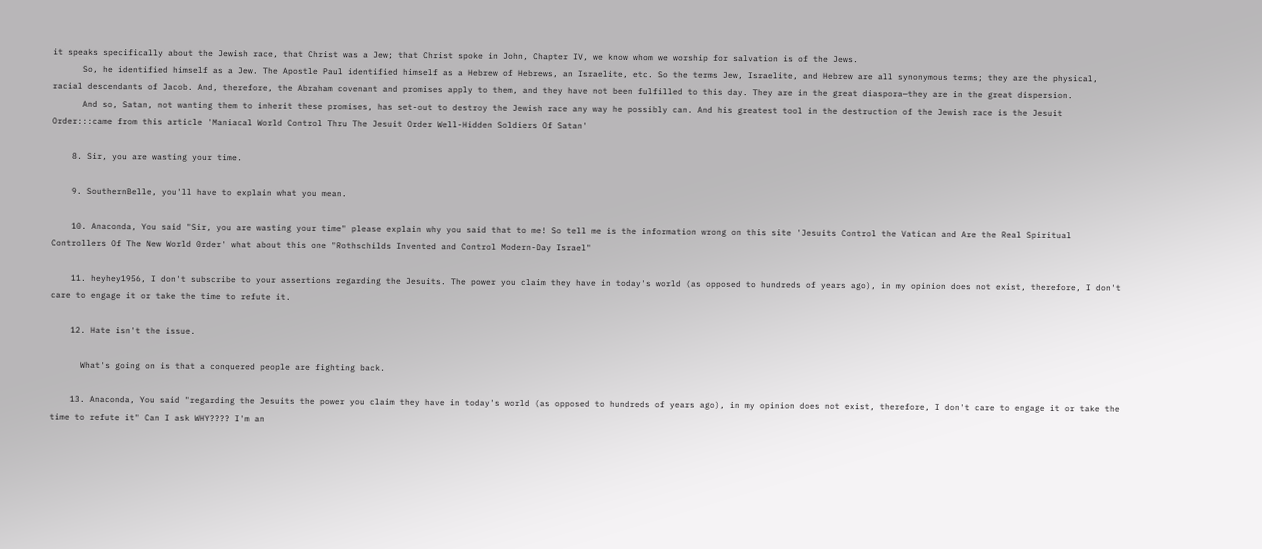it speaks specifically about the Jewish race, that Christ was a Jew; that Christ spoke in John, Chapter IV, we know whom we worship for salvation is of the Jews.
      So, he identified himself as a Jew. The Apostle Paul identified himself as a Hebrew of Hebrews, an Israelite, etc. So the terms Jew, Israelite, and Hebrew are all synonymous terms; they are the physical, racial descendants of Jacob. And, therefore, the Abraham covenant and promises apply to them, and they have not been fulfilled to this day. They are in the great diaspora—they are in the great dispersion.
      And so, Satan, not wanting them to inherit these promises, has set-out to destroy the Jewish race any way he possibly can. And his greatest tool in the destruction of the Jewish race is the Jesuit Order:::came from this article 'Maniacal World Control Thru The Jesuit Order Well-Hidden Soldiers Of Satan'

    8. Sir, you are wasting your time.

    9. SouthernBelle, you'll have to explain what you mean.

    10. Anaconda, You said "Sir, you are wasting your time" please explain why you said that to me! So tell me is the information wrong on this site 'Jesuits Control the Vatican and Are the Real Spiritual Controllers Of The New World 0rder' what about this one "Rothschilds Invented and Control Modern-Day Israel"

    11. heyhey1956, I don't subscribe to your assertions regarding the Jesuits. The power you claim they have in today's world (as opposed to hundreds of years ago), in my opinion does not exist, therefore, I don't care to engage it or take the time to refute it.

    12. Hate isn't the issue.

      What's going on is that a conquered people are fighting back.

    13. Anaconda, You said "regarding the Jesuits the power you claim they have in today's world (as opposed to hundreds of years ago), in my opinion does not exist, therefore, I don't care to engage it or take the time to refute it" Can I ask WHY???? I'm an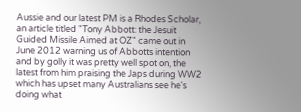Aussie and our latest PM is a Rhodes Scholar, an article titled "Tony Abbott: the Jesuit Guided Missile Aimed at OZ" came out in June 2012 warning us of Abbotts intention and by golly it was pretty well spot on, the latest from him praising the Japs during WW2 which has upset many Australians see he's doing what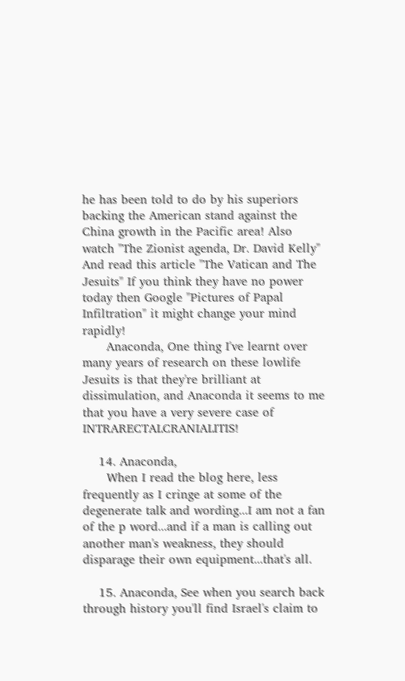he has been told to do by his superiors backing the American stand against the China growth in the Pacific area! Also watch "The Zionist agenda, Dr. David Kelly" And read this article "The Vatican and The Jesuits" If you think they have no power today then Google "Pictures of Papal Infiltration" it might change your mind rapidly!
      Anaconda, One thing I've learnt over many years of research on these lowlife Jesuits is that they're brilliant at dissimulation, and Anaconda it seems to me that you have a very severe case of INTRARECTALCRANIALITIS!

    14. Anaconda,
      When I read the blog here, less frequently as I cringe at some of the degenerate talk and wording...I am not a fan of the p word...and if a man is calling out another man's weakness, they should disparage their own equipment...that's all.

    15. Anaconda, See when you search back through history you'll find Israel's claim to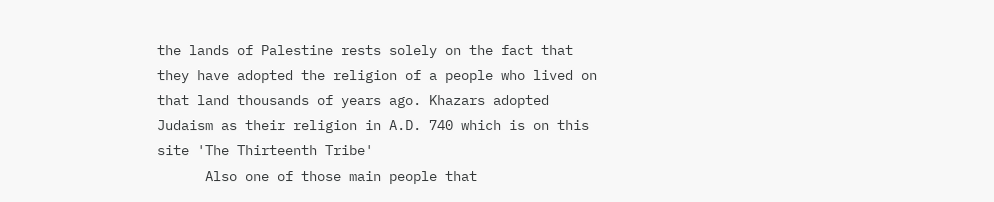the lands of Palestine rests solely on the fact that they have adopted the religion of a people who lived on that land thousands of years ago. Khazars adopted Judaism as their religion in A.D. 740 which is on this site 'The Thirteenth Tribe'
      Also one of those main people that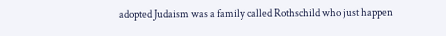adopted Judaism was a family called Rothschild who just happen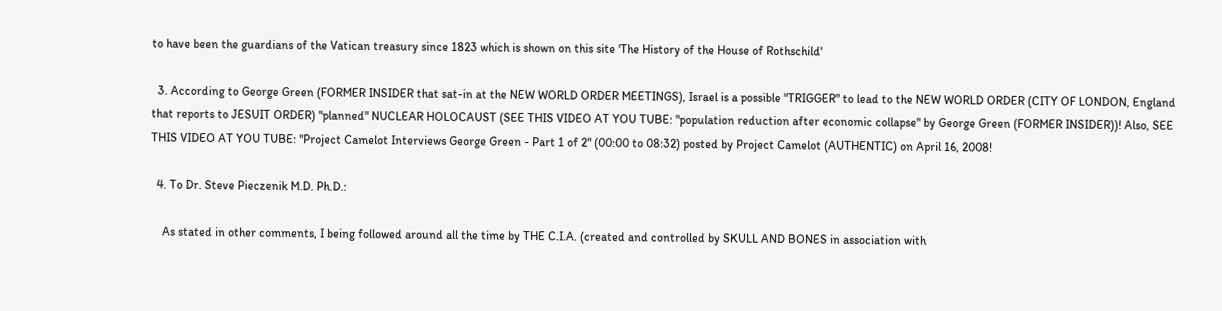to have been the guardians of the Vatican treasury since 1823 which is shown on this site 'The History of the House of Rothschild'

  3. According to George Green (FORMER INSIDER that sat-in at the NEW WORLD ORDER MEETINGS), Israel is a possible "TRIGGER" to lead to the NEW WORLD ORDER (CITY OF LONDON, England that reports to JESUIT ORDER) "planned" NUCLEAR HOLOCAUST (SEE THIS VIDEO AT YOU TUBE: "population reduction after economic collapse" by George Green (FORMER INSIDER))! Also, SEE THIS VIDEO AT YOU TUBE: "Project Camelot Interviews George Green - Part 1 of 2" (00:00 to 08:32) posted by Project Camelot (AUTHENTIC) on April 16, 2008!

  4. To Dr. Steve Pieczenik M.D. Ph.D.:

    As stated in other comments, I being followed around all the time by THE C.I.A. (created and controlled by SKULL AND BONES in association with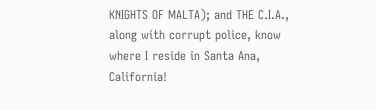KNIGHTS OF MALTA); and THE C.I.A., along with corrupt police, know where I reside in Santa Ana, California!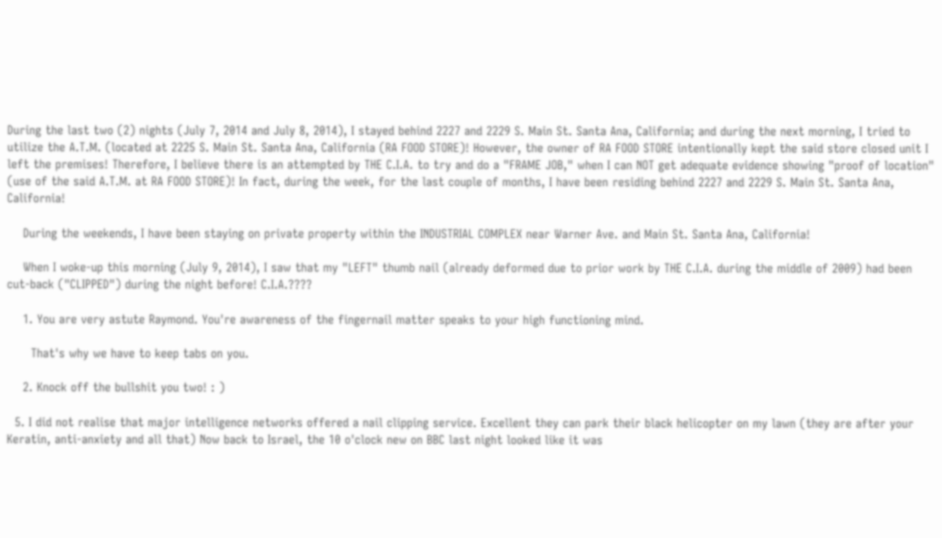During the last two (2) nights (July 7, 2014 and July 8, 2014), I stayed behind 2227 and 2229 S. Main St. Santa Ana, California; and during the next morning, I tried to utilize the A.T.M. (located at 2225 S. Main St. Santa Ana, California (RA FOOD STORE)! However, the owner of RA FOOD STORE intentionally kept the said store closed unit I left the premises! Therefore, I believe there is an attempted by THE C.I.A. to try and do a "FRAME JOB," when I can NOT get adequate evidence showing "proof of location" (use of the said A.T.M. at RA FOOD STORE)! In fact, during the week, for the last couple of months, I have been residing behind 2227 and 2229 S. Main St. Santa Ana, California!

    During the weekends, I have been staying on private property within the INDUSTRIAL COMPLEX near Warner Ave. and Main St. Santa Ana, California!

    When I woke-up this morning (July 9, 2014), I saw that my "LEFT" thumb nail (already deformed due to prior work by THE C.I.A. during the middle of 2009) had been cut-back ("CLIPPED") during the night before! C.I.A.????

    1. You are very astute Raymond. You're awareness of the fingernail matter speaks to your high functioning mind.

      That's why we have to keep tabs on you.

    2. Knock off the bullshit you two! : )

  5. I did not realise that major intelligence networks offered a nail clipping service. Excellent they can park their black helicopter on my lawn (they are after your Keratin, anti-anxiety and all that) Now back to Israel, the 10 o'clock new on BBC last night looked like it was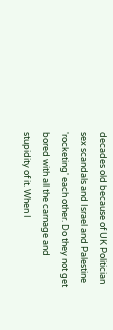decades old because of UK Politician sex scandals and Israel and Palestine 'rocketing' each other. Do they not get bored with all the carnage and stupidity of it. When I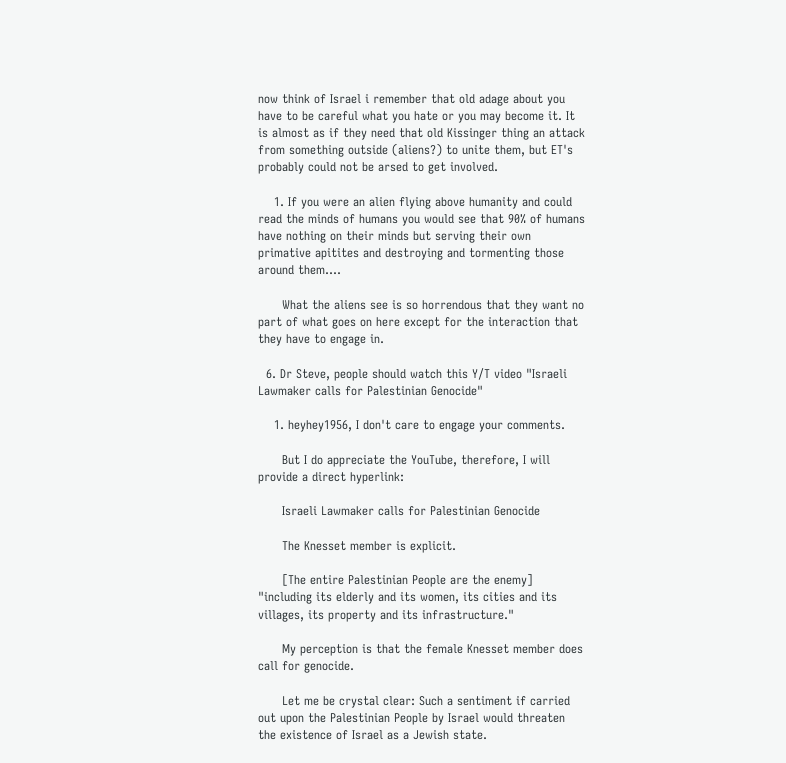now think of Israel i remember that old adage about you have to be careful what you hate or you may become it. It is almost as if they need that old Kissinger thing an attack from something outside (aliens?) to unite them, but ET's probably could not be arsed to get involved.

    1. If you were an alien flying above humanity and could read the minds of humans you would see that 90% of humans have nothing on their minds but serving their own primative apitites and destroying and tormenting those around them....

      What the aliens see is so horrendous that they want no part of what goes on here except for the interaction that they have to engage in.

  6. Dr Steve, people should watch this Y/T video "Israeli Lawmaker calls for Palestinian Genocide"

    1. heyhey1956, I don't care to engage your comments.

      But I do appreciate the YouTube, therefore, I will provide a direct hyperlink:

      Israeli Lawmaker calls for Palestinian Genocide

      The Knesset member is explicit.

      [The entire Palestinian People are the enemy] "including its elderly and its women, its cities and its villages, its property and its infrastructure."

      My perception is that the female Knesset member does call for genocide.

      Let me be crystal clear: Such a sentiment if carried out upon the Palestinian People by Israel would threaten the existence of Israel as a Jewish state.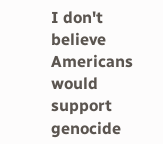I don't believe Americans would support genocide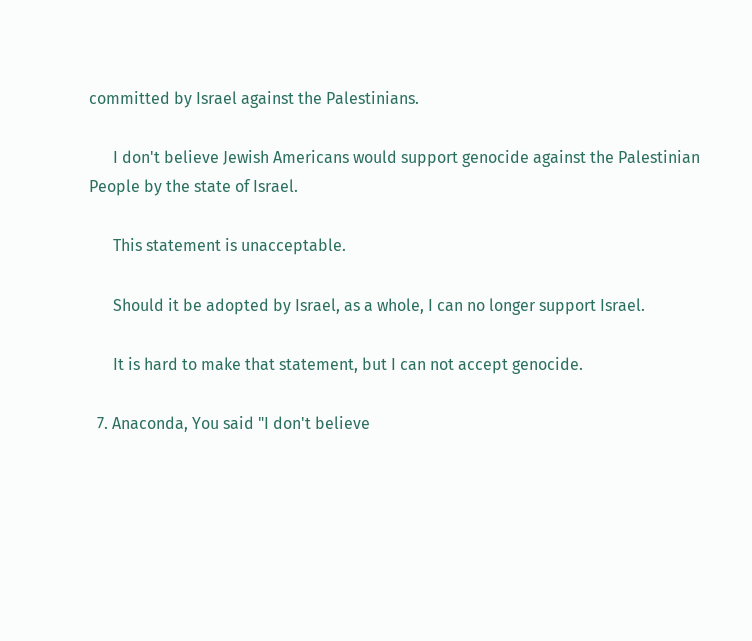committed by Israel against the Palestinians.

      I don't believe Jewish Americans would support genocide against the Palestinian People by the state of Israel.

      This statement is unacceptable.

      Should it be adopted by Israel, as a whole, I can no longer support Israel.

      It is hard to make that statement, but I can not accept genocide.

  7. Anaconda, You said "I don't believe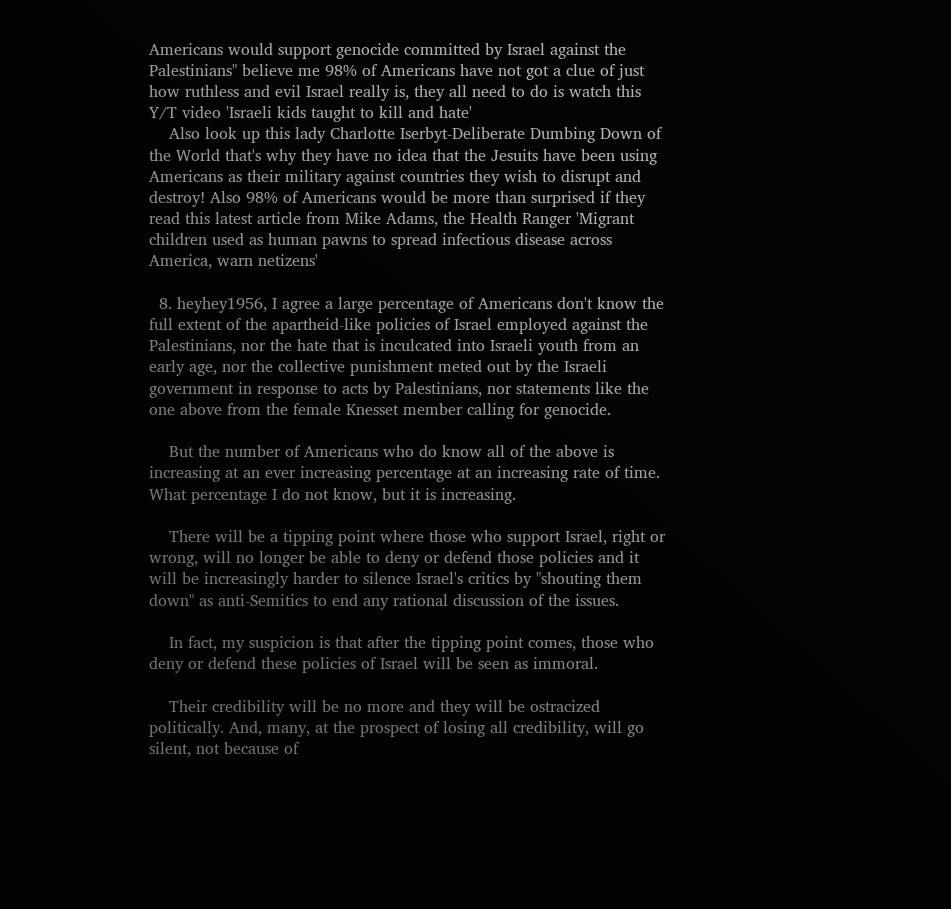Americans would support genocide committed by Israel against the Palestinians" believe me 98% of Americans have not got a clue of just how ruthless and evil Israel really is, they all need to do is watch this Y/T video 'Israeli kids taught to kill and hate'
    Also look up this lady Charlotte Iserbyt-Deliberate Dumbing Down of the World that's why they have no idea that the Jesuits have been using Americans as their military against countries they wish to disrupt and destroy! Also 98% of Americans would be more than surprised if they read this latest article from Mike Adams, the Health Ranger 'Migrant children used as human pawns to spread infectious disease across America, warn netizens'

  8. heyhey1956, I agree a large percentage of Americans don't know the full extent of the apartheid-like policies of Israel employed against the Palestinians, nor the hate that is inculcated into Israeli youth from an early age, nor the collective punishment meted out by the Israeli government in response to acts by Palestinians, nor statements like the one above from the female Knesset member calling for genocide.

    But the number of Americans who do know all of the above is increasing at an ever increasing percentage at an increasing rate of time. What percentage I do not know, but it is increasing.

    There will be a tipping point where those who support Israel, right or wrong, will no longer be able to deny or defend those policies and it will be increasingly harder to silence Israel's critics by "shouting them down" as anti-Semitics to end any rational discussion of the issues.

    In fact, my suspicion is that after the tipping point comes, those who deny or defend these policies of Israel will be seen as immoral.

    Their credibility will be no more and they will be ostracized politically. And, many, at the prospect of losing all credibility, will go silent, not because of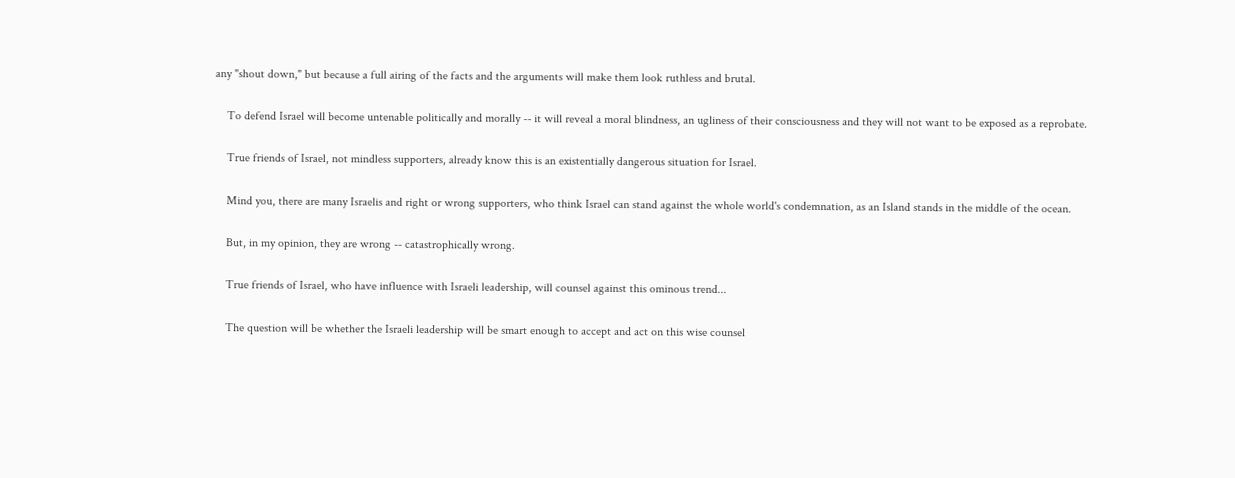any "shout down," but because a full airing of the facts and the arguments will make them look ruthless and brutal.

    To defend Israel will become untenable politically and morally -- it will reveal a moral blindness, an ugliness of their consciousness and they will not want to be exposed as a reprobate.

    True friends of Israel, not mindless supporters, already know this is an existentially dangerous situation for Israel.

    Mind you, there are many Israelis and right or wrong supporters, who think Israel can stand against the whole world's condemnation, as an Island stands in the middle of the ocean.

    But, in my opinion, they are wrong -- catastrophically wrong.

    True friends of Israel, who have influence with Israeli leadership, will counsel against this ominous trend...

    The question will be whether the Israeli leadership will be smart enough to accept and act on this wise counsel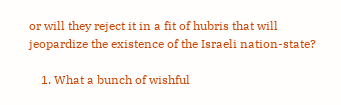or will they reject it in a fit of hubris that will jeopardize the existence of the Israeli nation-state?

    1. What a bunch of wishful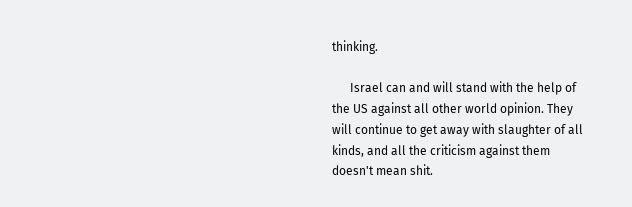thinking.

      Israel can and will stand with the help of the US against all other world opinion. They will continue to get away with slaughter of all kinds, and all the criticism against them doesn't mean shit.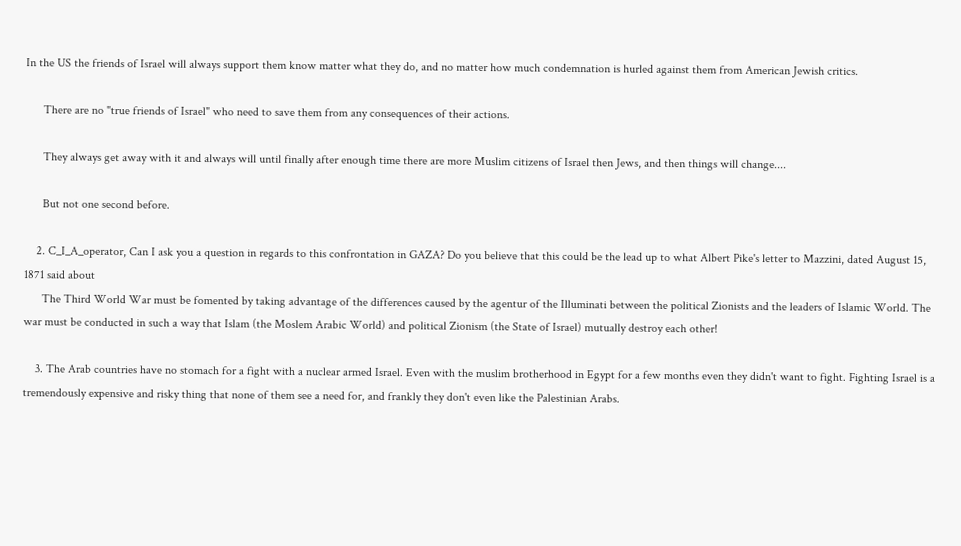In the US the friends of Israel will always support them know matter what they do, and no matter how much condemnation is hurled against them from American Jewish critics.

      There are no "true friends of Israel" who need to save them from any consequences of their actions.

      They always get away with it and always will until finally after enough time there are more Muslim citizens of Israel then Jews, and then things will change....

      But not one second before.

    2. C_I_A_operator, Can I ask you a question in regards to this confrontation in GAZA? Do you believe that this could be the lead up to what Albert Pike's letter to Mazzini, dated August 15, 1871 said about
      The Third World War must be fomented by taking advantage of the differences caused by the agentur of the Illuminati between the political Zionists and the leaders of Islamic World. The war must be conducted in such a way that Islam (the Moslem Arabic World) and political Zionism (the State of Israel) mutually destroy each other!

    3. The Arab countries have no stomach for a fight with a nuclear armed Israel. Even with the muslim brotherhood in Egypt for a few months even they didn't want to fight. Fighting Israel is a tremendously expensive and risky thing that none of them see a need for, and frankly they don't even like the Palestinian Arabs.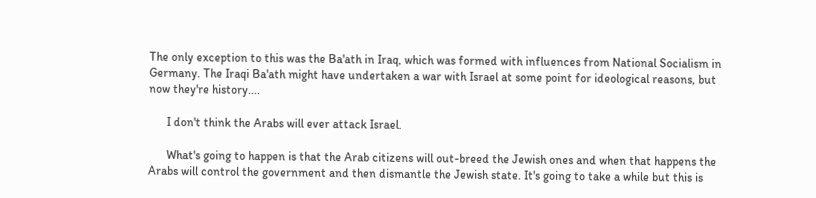The only exception to this was the Ba'ath in Iraq, which was formed with influences from National Socialism in Germany. The Iraqi Ba'ath might have undertaken a war with Israel at some point for ideological reasons, but now they're history....

      I don't think the Arabs will ever attack Israel.

      What's going to happen is that the Arab citizens will out-breed the Jewish ones and when that happens the Arabs will control the government and then dismantle the Jewish state. It's going to take a while but this is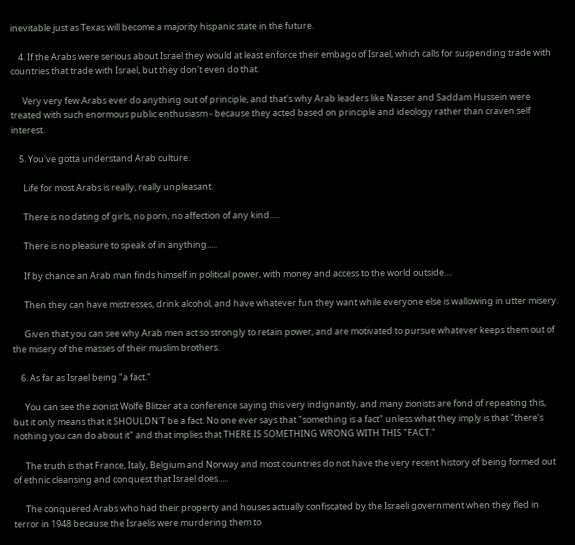inevitable just as Texas will become a majority hispanic state in the future.

    4. If the Arabs were serious about Israel they would at least enforce their embago of Israel, which calls for suspending trade with countries that trade with Israel, but they don't even do that.

      Very very few Arabs ever do anything out of principle, and that's why Arab leaders like Nasser and Saddam Hussein were treated with such enormous public enthusiasm - because they acted based on principle and ideology rather than craven self interest.

    5. You've gotta understand Arab culture.

      Life for most Arabs is really, really unpleasant.

      There is no dating of girls, no porn, no affection of any kind.....

      There is no pleasure to speak of in anything.....

      If by chance an Arab man finds himself in political power, with money and access to the world outside....

      Then they can have mistresses, drink alcohol, and have whatever fun they want while everyone else is wallowing in utter misery.

      Given that you can see why Arab men act so strongly to retain power, and are motivated to pursue whatever keeps them out of the misery of the masses of their muslim brothers.

    6. As far as Israel being "a fact."

      You can see the zionist Wolfe Blitzer at a conference saying this very indignantly, and many zionists are fond of repeating this, but it only means that it SHOULDN'T be a fact. No one ever says that "something is a fact" unless what they imply is that "there's nothing you can do about it" and that implies that THERE IS SOMETHING WRONG WITH THIS "FACT."

      The truth is that France, Italy, Belgium and Norway and most countries do not have the very recent history of being formed out of ethnic cleansing and conquest that Israel does.....

      The conquered Arabs who had their property and houses actually confiscated by the Israeli government when they fled in terror in 1948 because the Israelis were murdering them to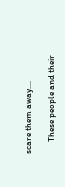scare them away....

      These people and their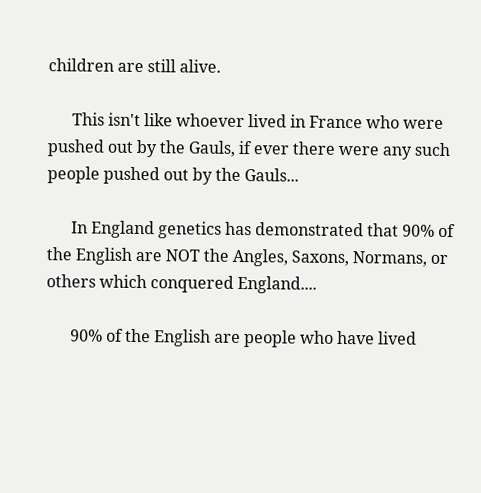children are still alive.

      This isn't like whoever lived in France who were pushed out by the Gauls, if ever there were any such people pushed out by the Gauls...

      In England genetics has demonstrated that 90% of the English are NOT the Angles, Saxons, Normans, or others which conquered England....

      90% of the English are people who have lived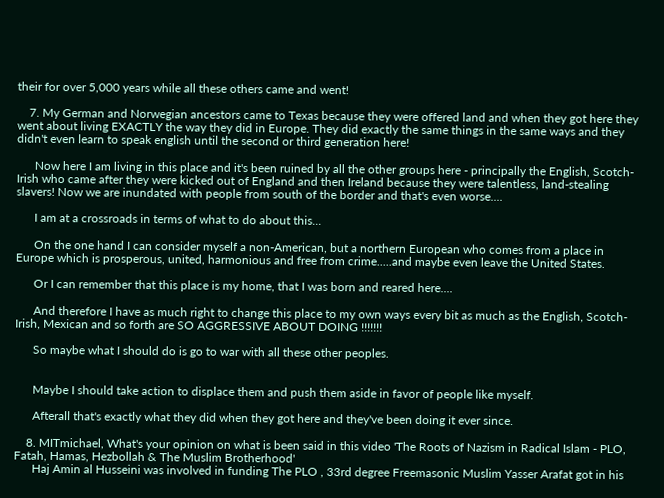their for over 5,000 years while all these others came and went!

    7. My German and Norwegian ancestors came to Texas because they were offered land and when they got here they went about living EXACTLY the way they did in Europe. They did exactly the same things in the same ways and they didn't even learn to speak english until the second or third generation here!

      Now here I am living in this place and it's been ruined by all the other groups here - principally the English, Scotch-Irish who came after they were kicked out of England and then Ireland because they were talentless, land-stealing slavers! Now we are inundated with people from south of the border and that's even worse....

      I am at a crossroads in terms of what to do about this...

      On the one hand I can consider myself a non-American, but a northern European who comes from a place in Europe which is prosperous, united, harmonious and free from crime.....and maybe even leave the United States.

      Or I can remember that this place is my home, that I was born and reared here....

      And therefore I have as much right to change this place to my own ways every bit as much as the English, Scotch-Irish, Mexican and so forth are SO AGGRESSIVE ABOUT DOING !!!!!!!

      So maybe what I should do is go to war with all these other peoples.


      Maybe I should take action to displace them and push them aside in favor of people like myself.

      Afterall that's exactly what they did when they got here and they've been doing it ever since.

    8. MITmichael, What's your opinion on what is been said in this video 'The Roots of Nazism in Radical Islam - PLO, Fatah, Hamas, Hezbollah & The Muslim Brotherhood'
      Haj Amin al Husseini was involved in funding The PLO , 33rd degree Freemasonic Muslim Yasser Arafat got in his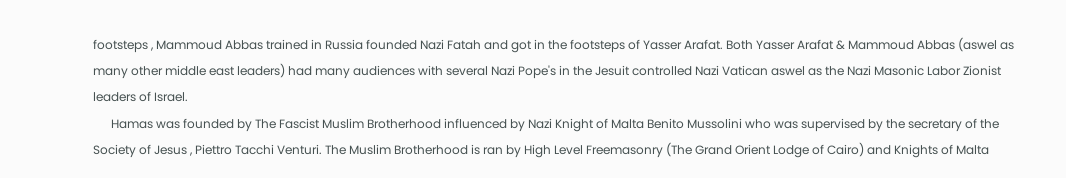footsteps , Mammoud Abbas trained in Russia founded Nazi Fatah and got in the footsteps of Yasser Arafat. Both Yasser Arafat & Mammoud Abbas (aswel as many other middle east leaders) had many audiences with several Nazi Pope's in the Jesuit controlled Nazi Vatican aswel as the Nazi Masonic Labor Zionist leaders of Israel.
      Hamas was founded by The Fascist Muslim Brotherhood influenced by Nazi Knight of Malta Benito Mussolini who was supervised by the secretary of the Society of Jesus , Piettro Tacchi Venturi. The Muslim Brotherhood is ran by High Level Freemasonry (The Grand Orient Lodge of Cairo) and Knights of Malta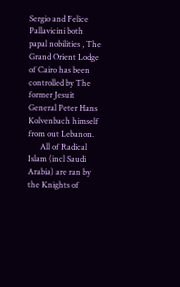Sergio and Felice Pallavicini both papal nobilities , The Grand Orient Lodge of Cairo has been controlled by The former Jesuit General Peter Hans Kolvenbach himself from out Lebanon.
      All of Radical Islam (incl Saudi Arabia) are ran by the Knights of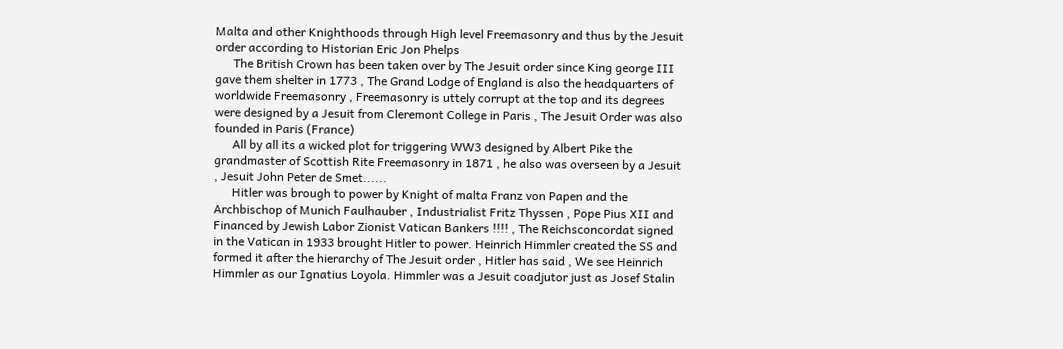Malta and other Knighthoods through High level Freemasonry and thus by the Jesuit order according to Historian Eric Jon Phelps
      The British Crown has been taken over by The Jesuit order since King george III gave them shelter in 1773 , The Grand Lodge of England is also the headquarters of worldwide Freemasonry , Freemasonry is uttely corrupt at the top and its degrees were designed by a Jesuit from Cleremont College in Paris , The Jesuit Order was also founded in Paris (France)
      All by all its a wicked plot for triggering WW3 designed by Albert Pike the grandmaster of Scottish Rite Freemasonry in 1871 , he also was overseen by a Jesuit , Jesuit John Peter de Smet......
      Hitler was brough to power by Knight of malta Franz von Papen and the Archbischop of Munich Faulhauber , Industrialist Fritz Thyssen , Pope Pius XII and Financed by Jewish Labor Zionist Vatican Bankers !!!! , The Reichsconcordat signed in the Vatican in 1933 brought Hitler to power. Heinrich Himmler created the SS and formed it after the hierarchy of The Jesuit order , Hitler has said , We see Heinrich Himmler as our Ignatius Loyola. Himmler was a Jesuit coadjutor just as Josef Stalin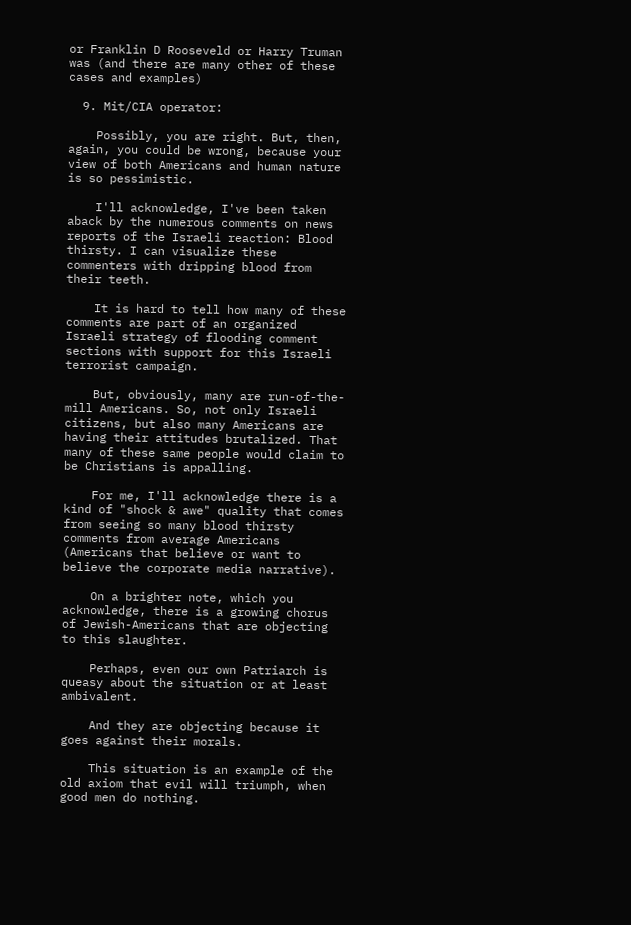or Franklin D Rooseveld or Harry Truman was (and there are many other of these cases and examples)

  9. Mit/CIA operator:

    Possibly, you are right. But, then, again, you could be wrong, because your view of both Americans and human nature is so pessimistic.

    I'll acknowledge, I've been taken aback by the numerous comments on news reports of the Israeli reaction: Blood thirsty. I can visualize these commenters with dripping blood from their teeth.

    It is hard to tell how many of these comments are part of an organized Israeli strategy of flooding comment sections with support for this Israeli terrorist campaign.

    But, obviously, many are run-of-the-mill Americans. So, not only Israeli citizens, but also many Americans are having their attitudes brutalized. That many of these same people would claim to be Christians is appalling.

    For me, I'll acknowledge there is a kind of "shock & awe" quality that comes from seeing so many blood thirsty comments from average Americans (Americans that believe or want to believe the corporate media narrative).

    On a brighter note, which you acknowledge, there is a growing chorus of Jewish-Americans that are objecting to this slaughter.

    Perhaps, even our own Patriarch is queasy about the situation or at least ambivalent.

    And they are objecting because it goes against their morals.

    This situation is an example of the old axiom that evil will triumph, when good men do nothing.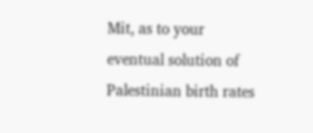Mit, as to your eventual solution of Palestinian birth rates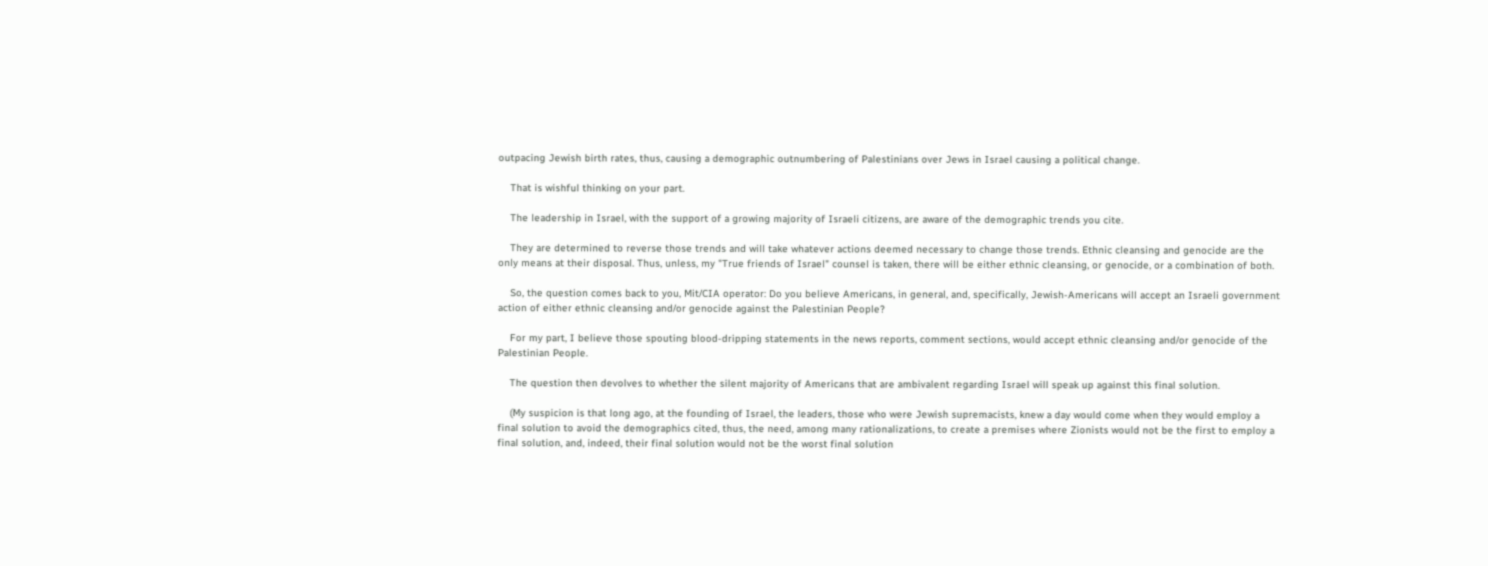outpacing Jewish birth rates, thus, causing a demographic outnumbering of Palestinians over Jews in Israel causing a political change.

    That is wishful thinking on your part.

    The leadership in Israel, with the support of a growing majority of Israeli citizens, are aware of the demographic trends you cite.

    They are determined to reverse those trends and will take whatever actions deemed necessary to change those trends. Ethnic cleansing and genocide are the only means at their disposal. Thus, unless, my "True friends of Israel" counsel is taken, there will be either ethnic cleansing, or genocide, or a combination of both.

    So, the question comes back to you, Mit/CIA operator: Do you believe Americans, in general, and, specifically, Jewish-Americans will accept an Israeli government action of either ethnic cleansing and/or genocide against the Palestinian People?

    For my part, I believe those spouting blood-dripping statements in the news reports, comment sections, would accept ethnic cleansing and/or genocide of the Palestinian People.

    The question then devolves to whether the silent majority of Americans that are ambivalent regarding Israel will speak up against this final solution.

    (My suspicion is that long ago, at the founding of Israel, the leaders, those who were Jewish supremacists, knew a day would come when they would employ a final solution to avoid the demographics cited, thus, the need, among many rationalizations, to create a premises where Zionists would not be the first to employ a final solution, and, indeed, their final solution would not be the worst final solution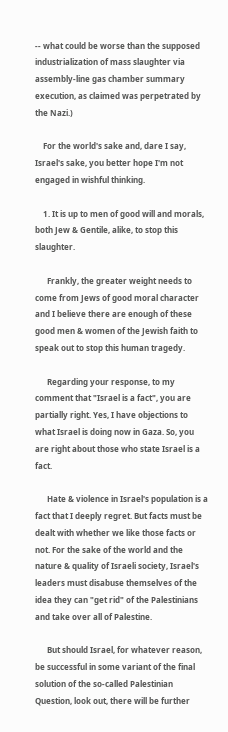-- what could be worse than the supposed industrialization of mass slaughter via assembly-line gas chamber summary execution, as claimed was perpetrated by the Nazi.)

    For the world's sake and, dare I say, Israel's sake, you better hope I'm not engaged in wishful thinking.

    1. It is up to men of good will and morals, both Jew & Gentile, alike, to stop this slaughter.

      Frankly, the greater weight needs to come from Jews of good moral character and I believe there are enough of these good men & women of the Jewish faith to speak out to stop this human tragedy.

      Regarding your response, to my comment that "Israel is a fact", you are partially right. Yes, I have objections to what Israel is doing now in Gaza. So, you are right about those who state Israel is a fact.

      Hate & violence in Israel's population is a fact that I deeply regret. But facts must be dealt with whether we like those facts or not. For the sake of the world and the nature & quality of Israeli society, Israel's leaders must disabuse themselves of the idea they can "get rid" of the Palestinians and take over all of Palestine.

      But should Israel, for whatever reason, be successful in some variant of the final solution of the so-called Palestinian Question, look out, there will be further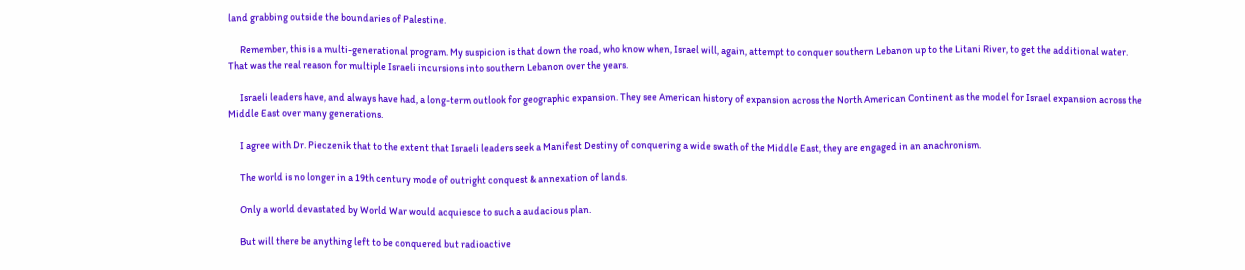land grabbing outside the boundaries of Palestine.

      Remember, this is a multi-generational program. My suspicion is that down the road, who know when, Israel will, again, attempt to conquer southern Lebanon up to the Litani River, to get the additional water. That was the real reason for multiple Israeli incursions into southern Lebanon over the years.

      Israeli leaders have, and always have had, a long-term outlook for geographic expansion. They see American history of expansion across the North American Continent as the model for Israel expansion across the Middle East over many generations.

      I agree with Dr. Pieczenik that to the extent that Israeli leaders seek a Manifest Destiny of conquering a wide swath of the Middle East, they are engaged in an anachronism.

      The world is no longer in a 19th century mode of outright conquest & annexation of lands.

      Only a world devastated by World War would acquiesce to such a audacious plan.

      But will there be anything left to be conquered but radioactive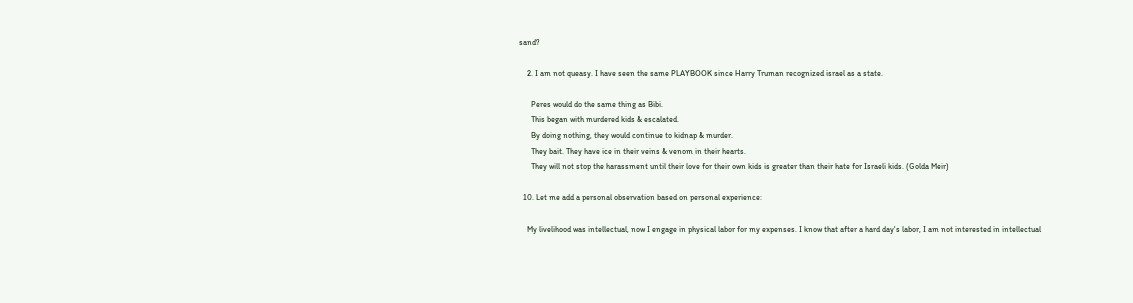sand?

    2. I am not queasy. I have seen the same PLAYBOOK since Harry Truman recognized israel as a state.

      Peres would do the same thing as Bibi.
      This began with murdered kids & escalated.
      By doing nothing, they would continue to kidnap & murder.
      They bait. They have ice in their veins & venom in their hearts.
      They will not stop the harassment until their love for their own kids is greater than their hate for Israeli kids. (Golda Meir)

  10. Let me add a personal observation based on personal experience:

    My livelihood was intellectual, now I engage in physical labor for my expenses. I know that after a hard day's labor, I am not interested in intellectual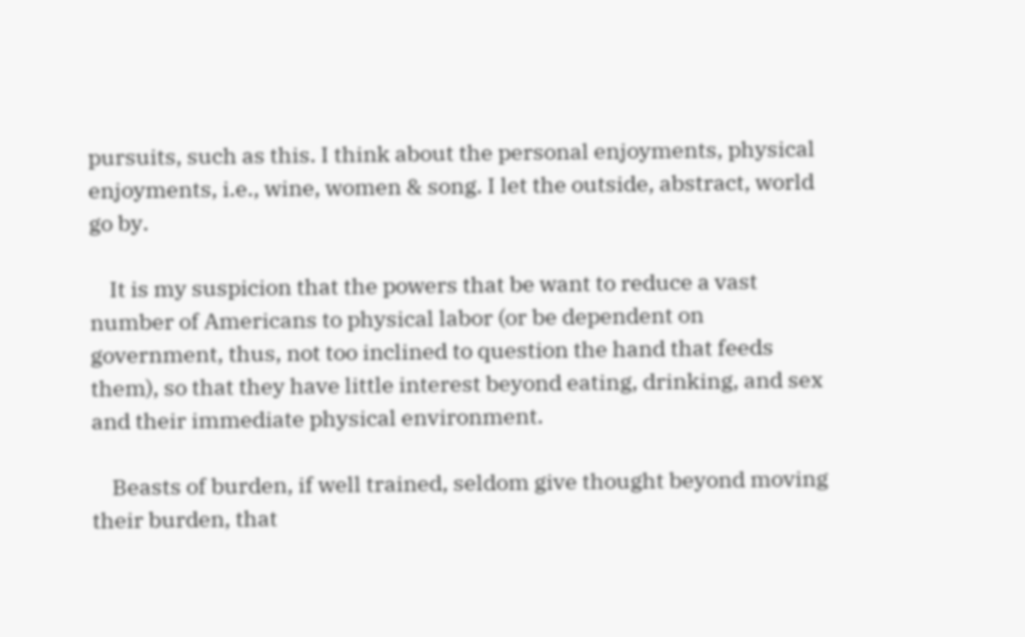pursuits, such as this. I think about the personal enjoyments, physical enjoyments, i.e., wine, women & song. I let the outside, abstract, world go by.

    It is my suspicion that the powers that be want to reduce a vast number of Americans to physical labor (or be dependent on government, thus, not too inclined to question the hand that feeds them), so that they have little interest beyond eating, drinking, and sex and their immediate physical environment.

    Beasts of burden, if well trained, seldom give thought beyond moving their burden, that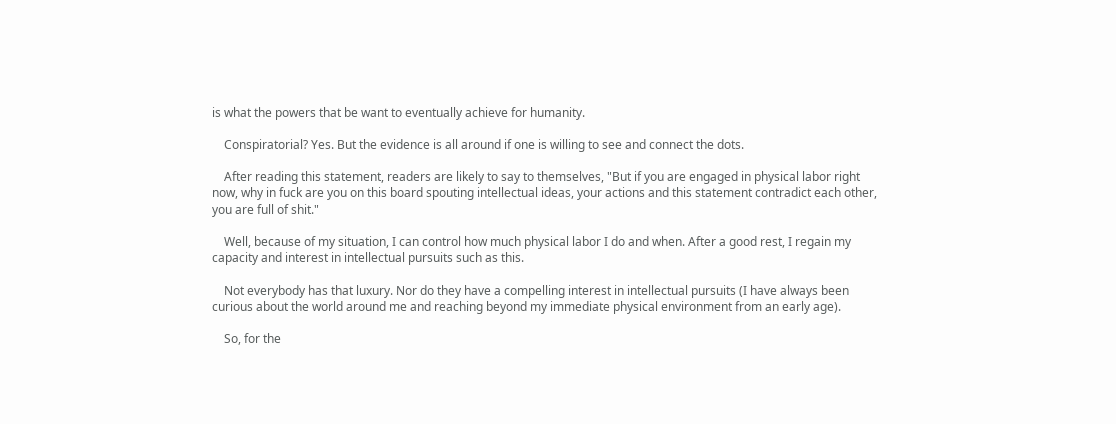is what the powers that be want to eventually achieve for humanity.

    Conspiratorial? Yes. But the evidence is all around if one is willing to see and connect the dots.

    After reading this statement, readers are likely to say to themselves, "But if you are engaged in physical labor right now, why in fuck are you on this board spouting intellectual ideas, your actions and this statement contradict each other, you are full of shit."

    Well, because of my situation, I can control how much physical labor I do and when. After a good rest, I regain my capacity and interest in intellectual pursuits such as this.

    Not everybody has that luxury. Nor do they have a compelling interest in intellectual pursuits (I have always been curious about the world around me and reaching beyond my immediate physical environment from an early age).

    So, for the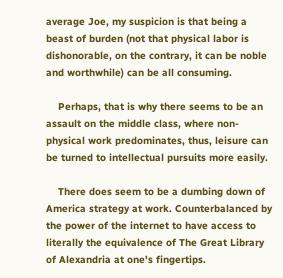average Joe, my suspicion is that being a beast of burden (not that physical labor is dishonorable, on the contrary, it can be noble and worthwhile) can be all consuming.

    Perhaps, that is why there seems to be an assault on the middle class, where non-physical work predominates, thus, leisure can be turned to intellectual pursuits more easily.

    There does seem to be a dumbing down of America strategy at work. Counterbalanced by the power of the internet to have access to literally the equivalence of The Great Library of Alexandria at one's fingertips.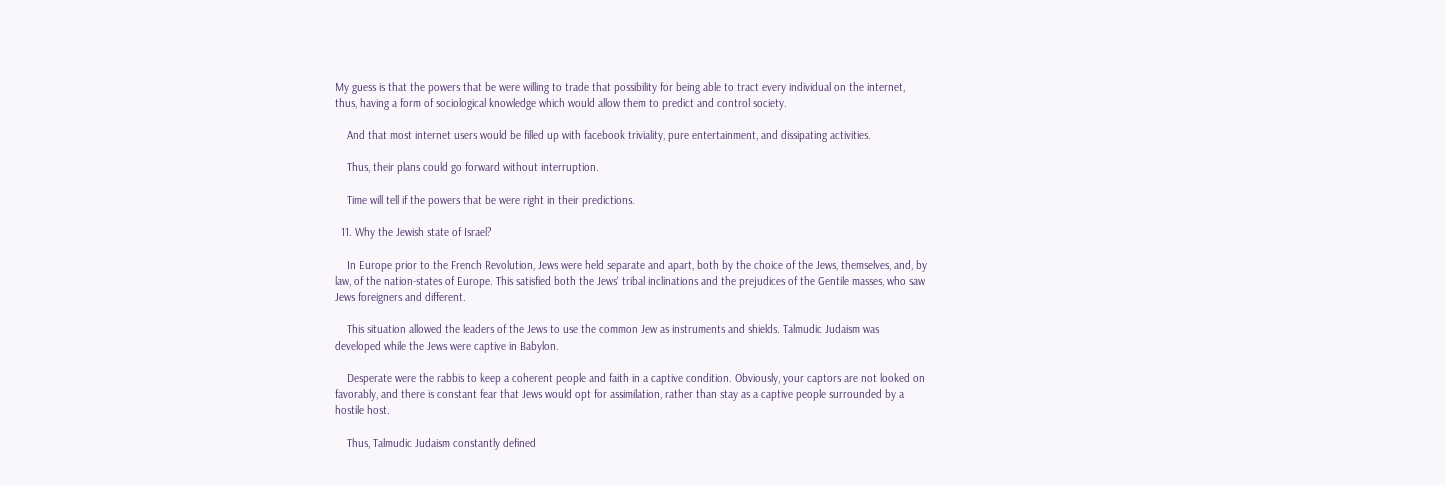My guess is that the powers that be were willing to trade that possibility for being able to tract every individual on the internet, thus, having a form of sociological knowledge which would allow them to predict and control society.

    And that most internet users would be filled up with facebook triviality, pure entertainment, and dissipating activities.

    Thus, their plans could go forward without interruption.

    Time will tell if the powers that be were right in their predictions.

  11. Why the Jewish state of Israel?

    In Europe prior to the French Revolution, Jews were held separate and apart, both by the choice of the Jews, themselves, and, by law, of the nation-states of Europe. This satisfied both the Jews' tribal inclinations and the prejudices of the Gentile masses, who saw Jews foreigners and different.

    This situation allowed the leaders of the Jews to use the common Jew as instruments and shields. Talmudic Judaism was developed while the Jews were captive in Babylon.

    Desperate were the rabbis to keep a coherent people and faith in a captive condition. Obviously, your captors are not looked on favorably, and there is constant fear that Jews would opt for assimilation, rather than stay as a captive people surrounded by a hostile host.

    Thus, Talmudic Judaism constantly defined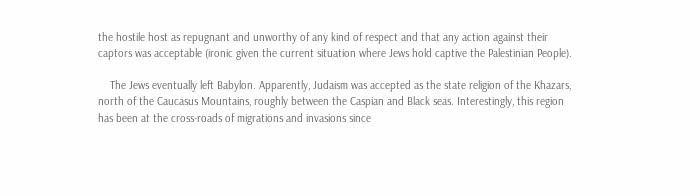the hostile host as repugnant and unworthy of any kind of respect and that any action against their captors was acceptable (ironic given the current situation where Jews hold captive the Palestinian People).

    The Jews eventually left Babylon. Apparently, Judaism was accepted as the state religion of the Khazars, north of the Caucasus Mountains, roughly between the Caspian and Black seas. Interestingly, this region has been at the cross-roads of migrations and invasions since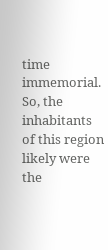time immemorial. So, the inhabitants of this region likely were the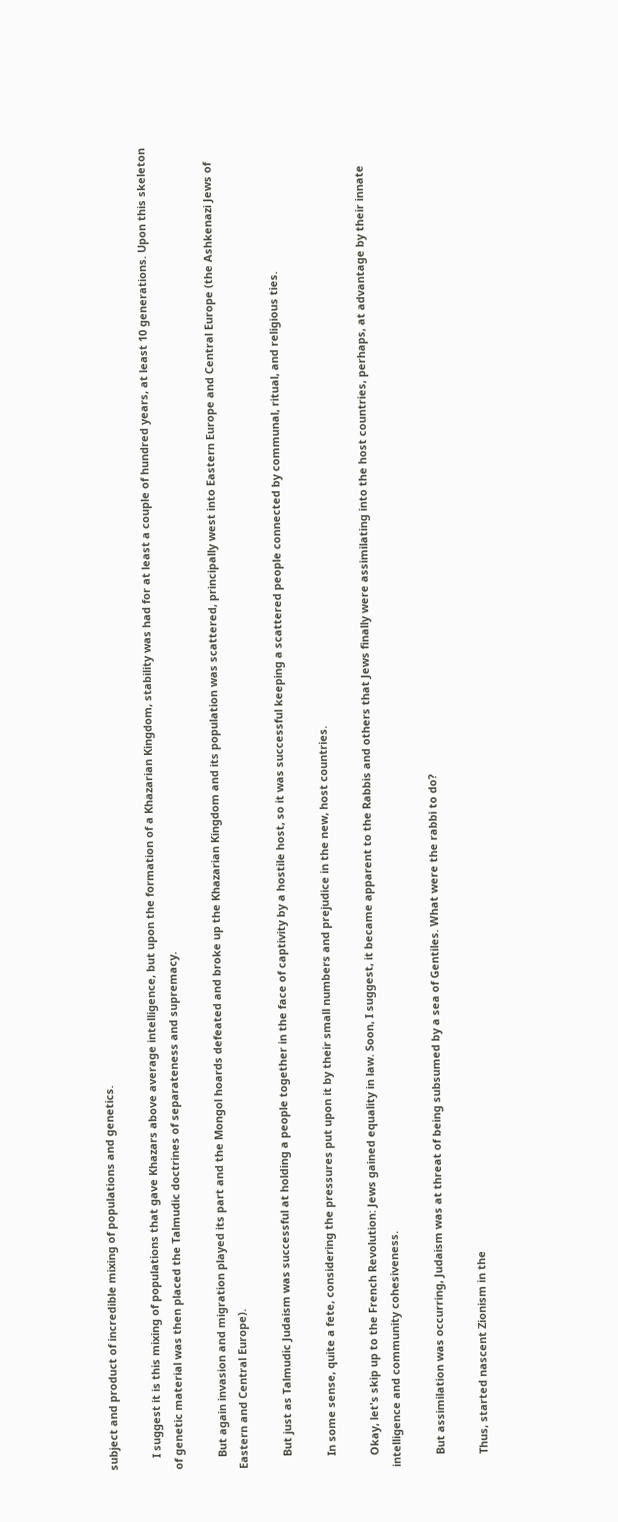subject and product of incredible mixing of populations and genetics.

    I suggest it is this mixing of populations that gave Khazars above average intelligence, but upon the formation of a Khazarian Kingdom, stability was had for at least a couple of hundred years, at least 10 generations. Upon this skeleton of genetic material was then placed the Talmudic doctrines of separateness and supremacy.

    But again invasion and migration played its part and the Mongol hoards defeated and broke up the Khazarian Kingdom and its population was scattered, principally west into Eastern Europe and Central Europe (the Ashkenazi Jews of Eastern and Central Europe).

    But just as Talmudic Judaism was successful at holding a people together in the face of captivity by a hostile host, so it was successful keeping a scattered people connected by communal, ritual, and religious ties.

    In some sense, quite a fete, considering the pressures put upon it by their small numbers and prejudice in the new, host countries.

    Okay, let's skip up to the French Revolution: Jews gained equality in law. Soon, I suggest, it became apparent to the Rabbis and others that Jews finally were assimilating into the host countries, perhaps, at advantage by their innate intelligence and community cohesiveness.

    But assimilation was occurring, Judaism was at threat of being subsumed by a sea of Gentiles. What were the rabbi to do?

    Thus, started nascent Zionism in the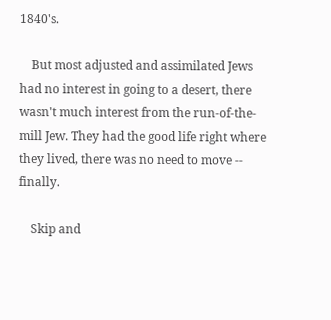1840's.

    But most adjusted and assimilated Jews had no interest in going to a desert, there wasn't much interest from the run-of-the-mill Jew. They had the good life right where they lived, there was no need to move -- finally.

    Skip and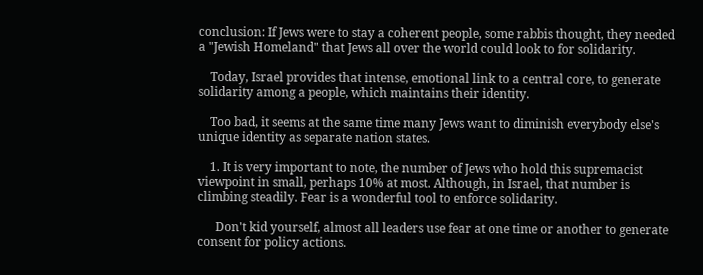conclusion: If Jews were to stay a coherent people, some rabbis thought, they needed a "Jewish Homeland" that Jews all over the world could look to for solidarity.

    Today, Israel provides that intense, emotional link to a central core, to generate solidarity among a people, which maintains their identity.

    Too bad, it seems at the same time many Jews want to diminish everybody else's unique identity as separate nation states.

    1. It is very important to note, the number of Jews who hold this supremacist viewpoint in small, perhaps 10% at most. Although, in Israel, that number is climbing steadily. Fear is a wonderful tool to enforce solidarity.

      Don't kid yourself, almost all leaders use fear at one time or another to generate consent for policy actions.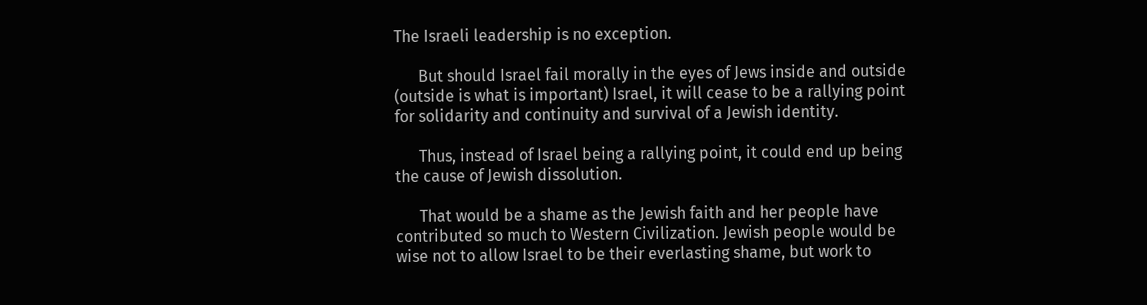The Israeli leadership is no exception.

      But should Israel fail morally in the eyes of Jews inside and outside (outside is what is important) Israel, it will cease to be a rallying point for solidarity and continuity and survival of a Jewish identity.

      Thus, instead of Israel being a rallying point, it could end up being the cause of Jewish dissolution.

      That would be a shame as the Jewish faith and her people have contributed so much to Western Civilization. Jewish people would be wise not to allow Israel to be their everlasting shame, but work to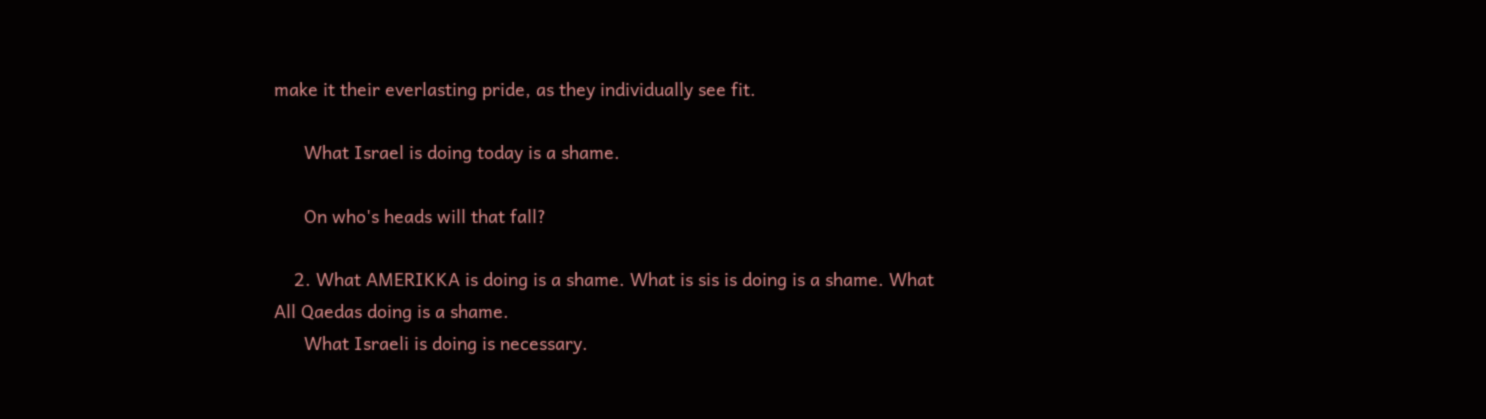make it their everlasting pride, as they individually see fit.

      What Israel is doing today is a shame.

      On who's heads will that fall?

    2. What AMERIKKA is doing is a shame. What is sis is doing is a shame. What All Qaedas doing is a shame.
      What Israeli is doing is necessary.